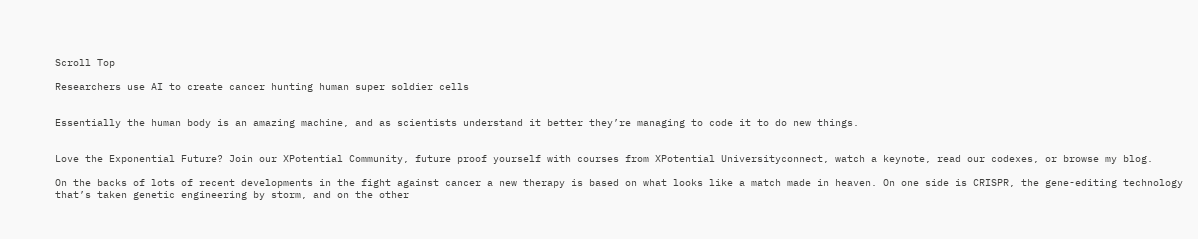Scroll Top

Researchers use AI to create cancer hunting human super soldier cells


Essentially the human body is an amazing machine, and as scientists understand it better they’re managing to code it to do new things.


Love the Exponential Future? Join our XPotential Community, future proof yourself with courses from XPotential Universityconnect, watch a keynote, read our codexes, or browse my blog.

On the backs of lots of recent developments in the fight against cancer a new therapy is based on what looks like a match made in heaven. On one side is CRISPR, the gene-editing technology that’s taken genetic engineering by storm, and on the other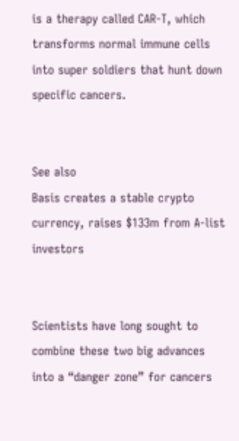is a therapy called CAR-T, which transforms normal immune cells into super soldiers that hunt down specific cancers.


See also
Basis creates a stable crypto currency, raises $133m from A-list investors


Scientists have long sought to combine these two big advances into a “danger zone” for cancers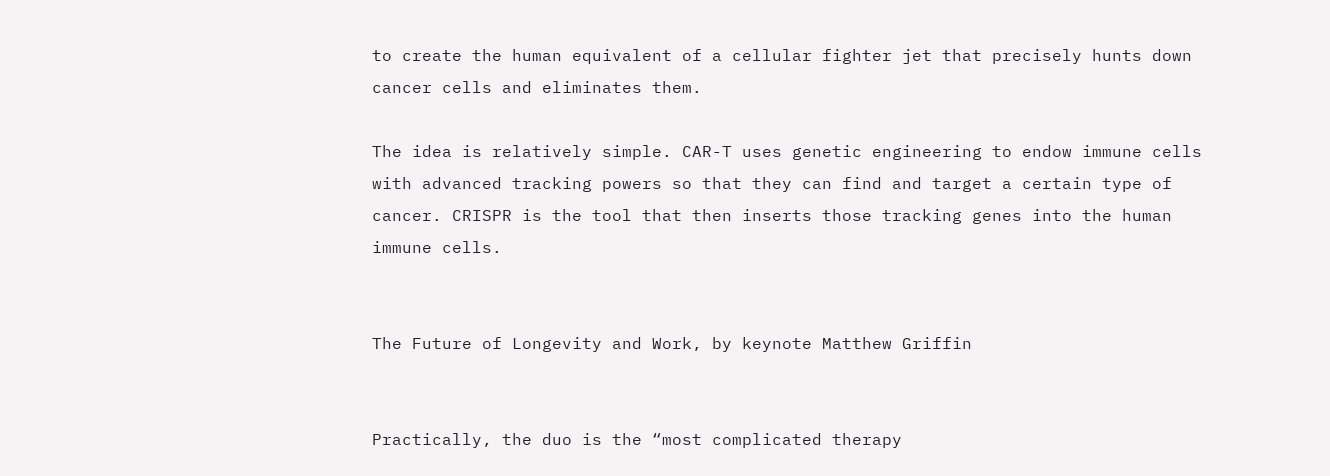to create the human equivalent of a cellular fighter jet that precisely hunts down cancer cells and eliminates them.

The idea is relatively simple. CAR-T uses genetic engineering to endow immune cells with advanced tracking powers so that they can find and target a certain type of cancer. CRISPR is the tool that then inserts those tracking genes into the human immune cells.


The Future of Longevity and Work, by keynote Matthew Griffin


Practically, the duo is the “most complicated therapy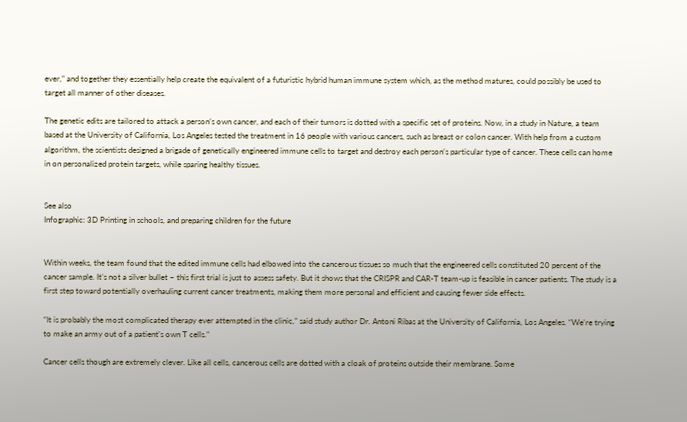ever,” and together they essentially help create the equivalent of a futuristic hybrid human immune system which, as the method matures, could possibly be used to target all manner of other diseases.

The genetic edits are tailored to attack a person’s own cancer, and each of their tumors is dotted with a specific set of proteins. Now, in a study in Nature, a team based at the University of California, Los Angeles tested the treatment in 16 people with various cancers, such as breast or colon cancer. With help from a custom algorithm, the scientists designed a brigade of genetically engineered immune cells to target and destroy each person’s particular type of cancer. These cells can home in on personalized protein targets, while sparing healthy tissues.


See also
Infographic: 3D Printing in schools, and preparing children for the future


Within weeks, the team found that the edited immune cells had elbowed into the cancerous tissues so much that the engineered cells constituted 20 percent of the cancer sample. It’s not a silver bullet – this first trial is just to assess safety. But it shows that the CRISPR and CAR-T team-up is feasible in cancer patients. The study is a first step toward potentially overhauling current cancer treatments, making them more personal and efficient and causing fewer side effects.

“It is probably the most complicated therapy ever attempted in the clinic,” said study author Dr. Antoni Ribas at the University of California, Los Angeles. “We’re trying to make an army out of a patient’s own T cells.”

Cancer cells though are extremely clever. Like all cells, cancerous cells are dotted with a cloak of proteins outside their membrane. Some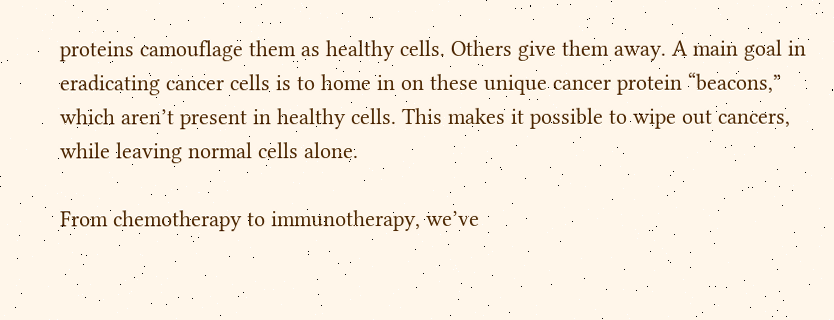proteins camouflage them as healthy cells. Others give them away. A main goal in eradicating cancer cells is to home in on these unique cancer protein “beacons,” which aren’t present in healthy cells. This makes it possible to wipe out cancers, while leaving normal cells alone.

From chemotherapy to immunotherapy, we’ve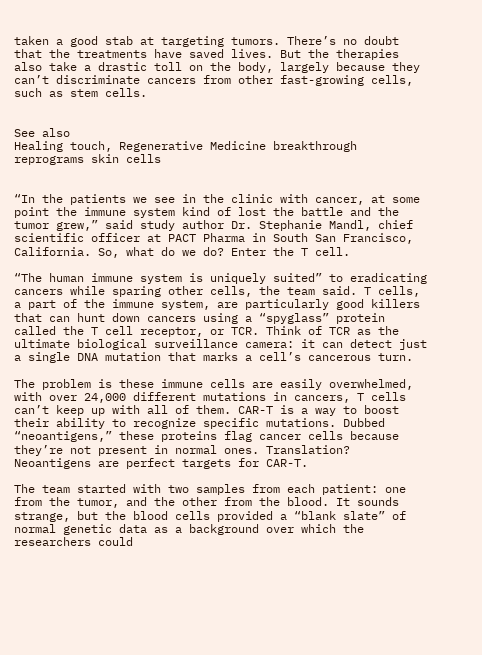taken a good stab at targeting tumors. There’s no doubt that the treatments have saved lives. But the therapies also take a drastic toll on the body, largely because they can’t discriminate cancers from other fast-growing cells, such as stem cells.


See also
Healing touch, Regenerative Medicine breakthrough reprograms skin cells


“In the patients we see in the clinic with cancer, at some point the immune system kind of lost the battle and the tumor grew,” said study author Dr. Stephanie Mandl, chief scientific officer at PACT Pharma in South San Francisco, California. So, what do we do? Enter the T cell.

“The human immune system is uniquely suited” to eradicating cancers while sparing other cells, the team said. T cells, a part of the immune system, are particularly good killers that can hunt down cancers using a “spyglass” protein called the T cell receptor, or TCR. Think of TCR as the ultimate biological surveillance camera: it can detect just a single DNA mutation that marks a cell’s cancerous turn.

The problem is these immune cells are easily overwhelmed, with over 24,000 different mutations in cancers, T cells can’t keep up with all of them. CAR-T is a way to boost their ability to recognize specific mutations. Dubbed “neoantigens,” these proteins flag cancer cells because they’re not present in normal ones. Translation? Neoantigens are perfect targets for CAR-T.

The team started with two samples from each patient: one from the tumor, and the other from the blood. It sounds strange, but the blood cells provided a “blank slate” of normal genetic data as a background over which the researchers could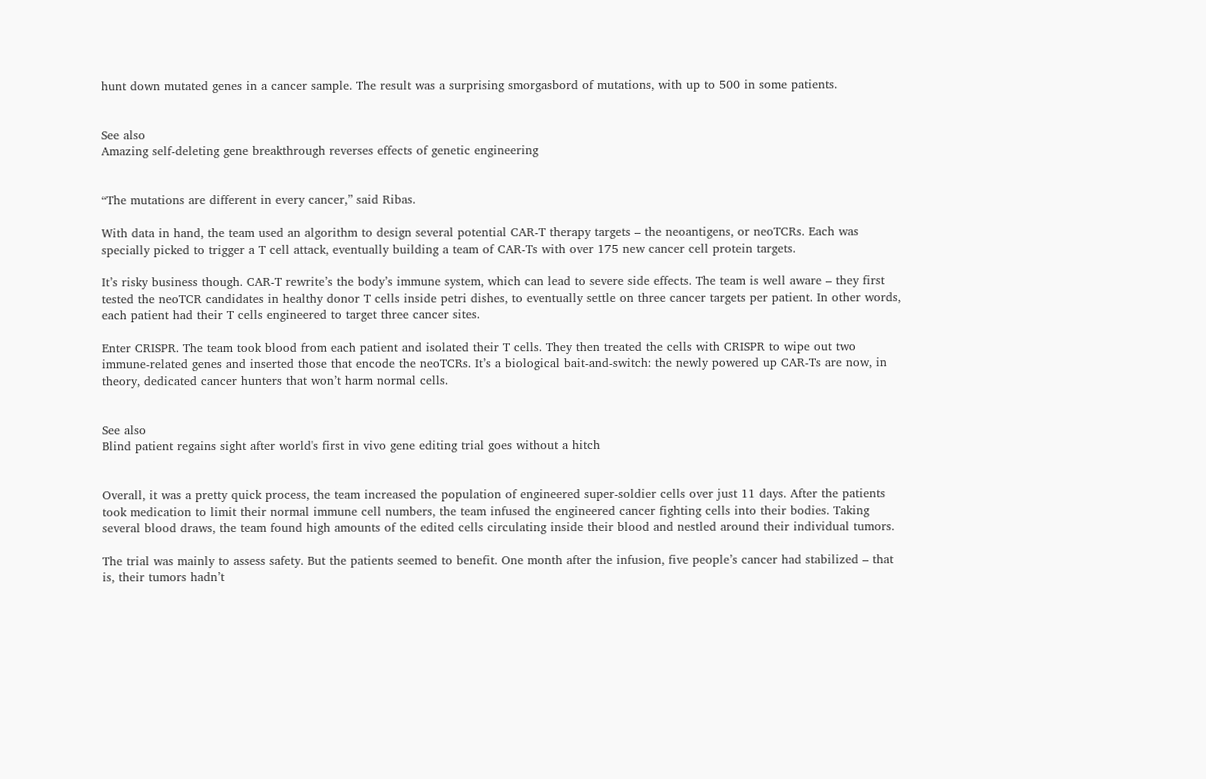hunt down mutated genes in a cancer sample. The result was a surprising smorgasbord of mutations, with up to 500 in some patients.


See also
Amazing self-deleting gene breakthrough reverses effects of genetic engineering


“The mutations are different in every cancer,” said Ribas.

With data in hand, the team used an algorithm to design several potential CAR-T therapy targets – the neoantigens, or neoTCRs. Each was specially picked to trigger a T cell attack, eventually building a team of CAR-Ts with over 175 new cancer cell protein targets.

It’s risky business though. CAR-T rewrite’s the body’s immune system, which can lead to severe side effects. The team is well aware – they first tested the neoTCR candidates in healthy donor T cells inside petri dishes, to eventually settle on three cancer targets per patient. In other words, each patient had their T cells engineered to target three cancer sites.

Enter CRISPR. The team took blood from each patient and isolated their T cells. They then treated the cells with CRISPR to wipe out two immune-related genes and inserted those that encode the neoTCRs. It’s a biological bait-and-switch: the newly powered up CAR-Ts are now, in theory, dedicated cancer hunters that won’t harm normal cells.


See also
Blind patient regains sight after world's first in vivo gene editing trial goes without a hitch


Overall, it was a pretty quick process, the team increased the population of engineered super-soldier cells over just 11 days. After the patients took medication to limit their normal immune cell numbers, the team infused the engineered cancer fighting cells into their bodies. Taking several blood draws, the team found high amounts of the edited cells circulating inside their blood and nestled around their individual tumors.

The trial was mainly to assess safety. But the patients seemed to benefit. One month after the infusion, five people’s cancer had stabilized – that is, their tumors hadn’t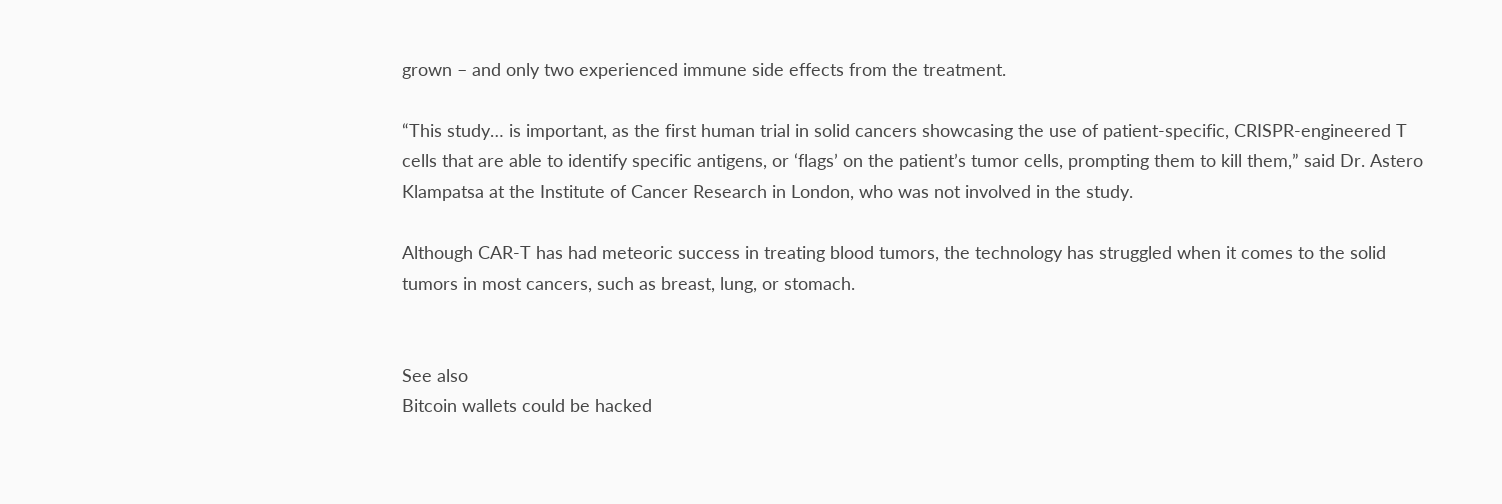grown – and only two experienced immune side effects from the treatment.

“This study… is important, as the first human trial in solid cancers showcasing the use of patient-specific, CRISPR-engineered T cells that are able to identify specific antigens, or ‘flags’ on the patient’s tumor cells, prompting them to kill them,” said Dr. Astero Klampatsa at the Institute of Cancer Research in London, who was not involved in the study.

Although CAR-T has had meteoric success in treating blood tumors, the technology has struggled when it comes to the solid tumors in most cancers, such as breast, lung, or stomach.


See also
Bitcoin wallets could be hacked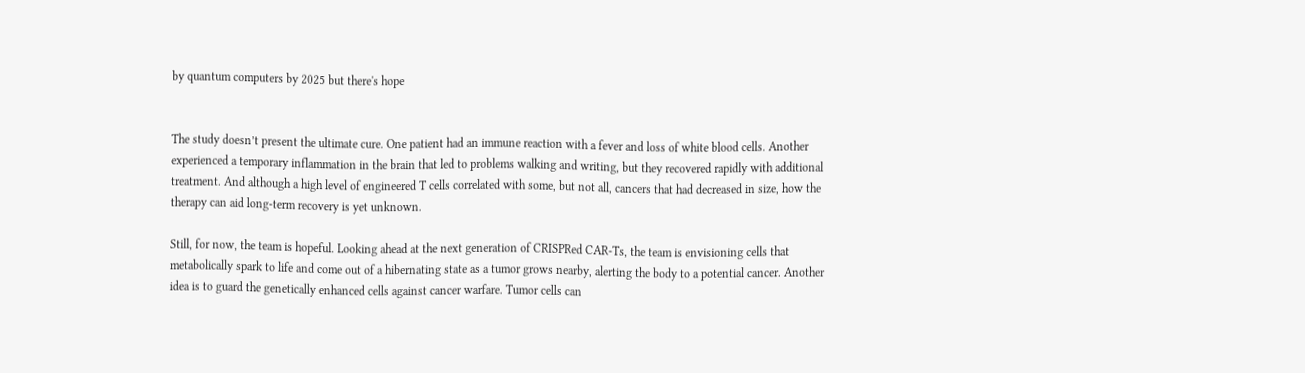by quantum computers by 2025 but there's hope


The study doesn’t present the ultimate cure. One patient had an immune reaction with a fever and loss of white blood cells. Another experienced a temporary inflammation in the brain that led to problems walking and writing, but they recovered rapidly with additional treatment. And although a high level of engineered T cells correlated with some, but not all, cancers that had decreased in size, how the therapy can aid long-term recovery is yet unknown.

Still, for now, the team is hopeful. Looking ahead at the next generation of CRISPRed CAR-Ts, the team is envisioning cells that metabolically spark to life and come out of a hibernating state as a tumor grows nearby, alerting the body to a potential cancer. Another idea is to guard the genetically enhanced cells against cancer warfare. Tumor cells can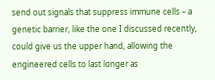send out signals that suppress immune cells – a genetic barrier, like the one I discussed recently, could give us the upper hand, allowing the engineered cells to last longer as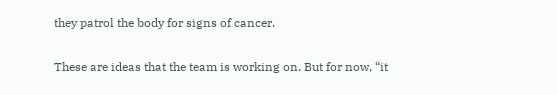they patrol the body for signs of cancer.

These are ideas that the team is working on. But for now, “it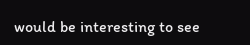would be interesting to see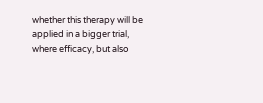whether this therapy will be applied in a bigger trial, where efficacy, but also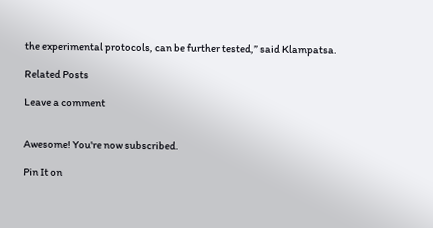the experimental protocols, can be further tested,” said Klampatsa.

Related Posts

Leave a comment


Awesome! You're now subscribed.

Pin It on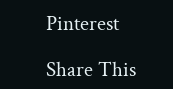Pinterest

Share This